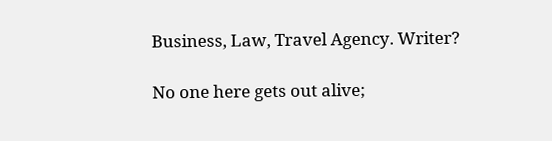Business, Law, Travel Agency. Writer?

No one here gets out alive;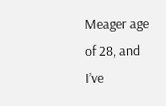Meager age of 28, and I’ve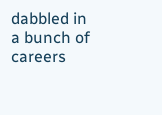dabbled in a bunch of careers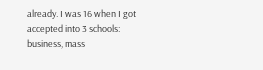already. I was 16 when I got accepted into 3 schools: business, mass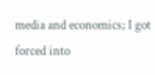media and economics; I got forced into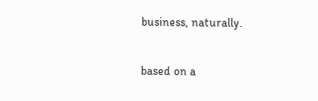business, naturally.

based on a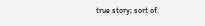true story; sort of.